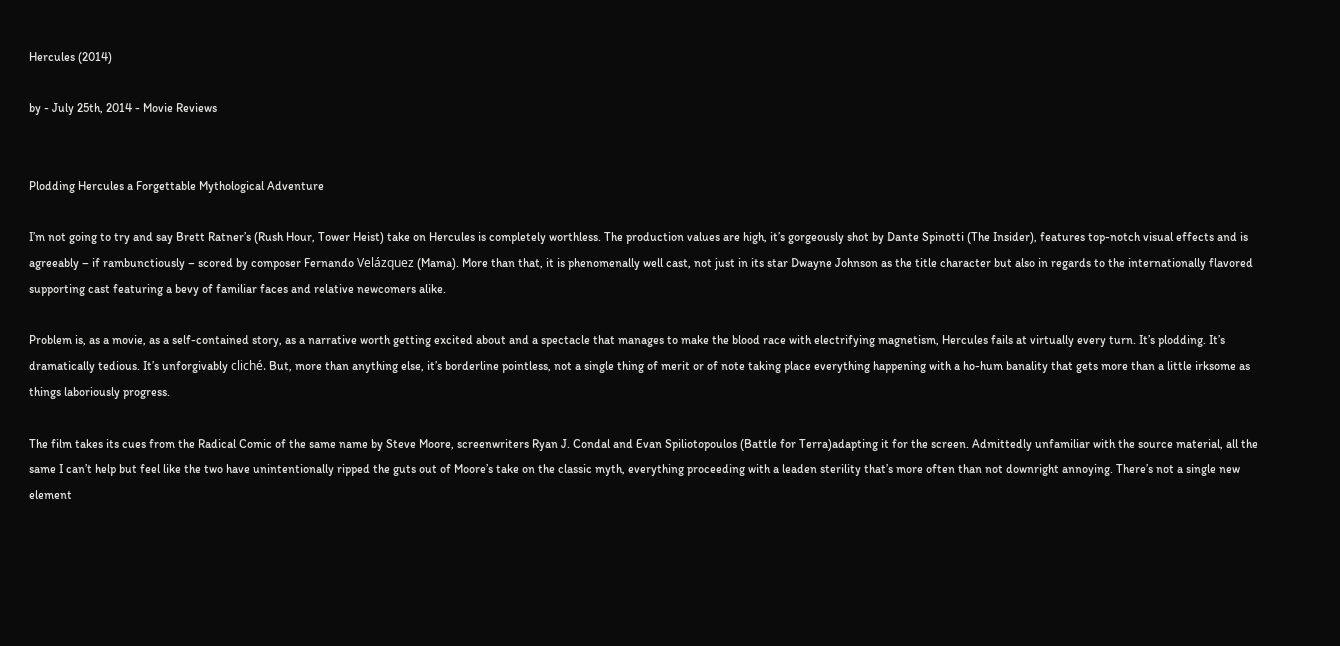Hercules (2014)

by - July 25th, 2014 - Movie Reviews


Plodding Hercules a Forgettable Mythological Adventure

I’m not going to try and say Brett Ratner’s (Rush Hour, Tower Heist) take on Hercules is completely worthless. The production values are high, it’s gorgeously shot by Dante Spinotti (The Insider), features top-notch visual effects and is agreeably – if rambunctiously – scored by composer Fernando Velázquez (Mama). More than that, it is phenomenally well cast, not just in its star Dwayne Johnson as the title character but also in regards to the internationally flavored supporting cast featuring a bevy of familiar faces and relative newcomers alike.

Problem is, as a movie, as a self-contained story, as a narrative worth getting excited about and a spectacle that manages to make the blood race with electrifying magnetism, Hercules fails at virtually every turn. It’s plodding. It’s dramatically tedious. It’s unforgivably cliché. But, more than anything else, it’s borderline pointless, not a single thing of merit or of note taking place everything happening with a ho-hum banality that gets more than a little irksome as things laboriously progress.

The film takes its cues from the Radical Comic of the same name by Steve Moore, screenwriters Ryan J. Condal and Evan Spiliotopoulos (Battle for Terra)adapting it for the screen. Admittedly unfamiliar with the source material, all the same I can’t help but feel like the two have unintentionally ripped the guts out of Moore’s take on the classic myth, everything proceeding with a leaden sterility that’s more often than not downright annoying. There’s not a single new element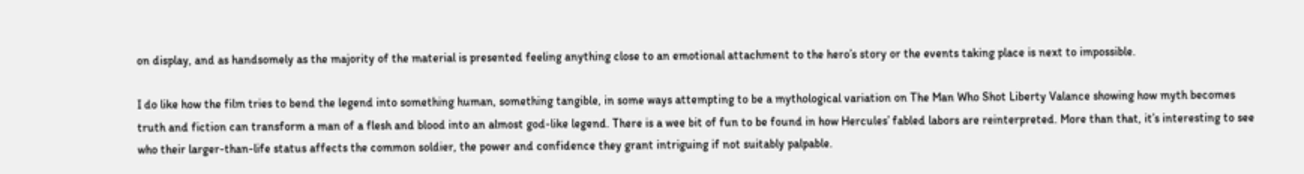on display, and as handsomely as the majority of the material is presented feeling anything close to an emotional attachment to the hero’s story or the events taking place is next to impossible.

I do like how the film tries to bend the legend into something human, something tangible, in some ways attempting to be a mythological variation on The Man Who Shot Liberty Valance showing how myth becomes truth and fiction can transform a man of a flesh and blood into an almost god-like legend. There is a wee bit of fun to be found in how Hercules’ fabled labors are reinterpreted. More than that, it’s interesting to see who their larger-than-life status affects the common soldier, the power and confidence they grant intriguing if not suitably palpable.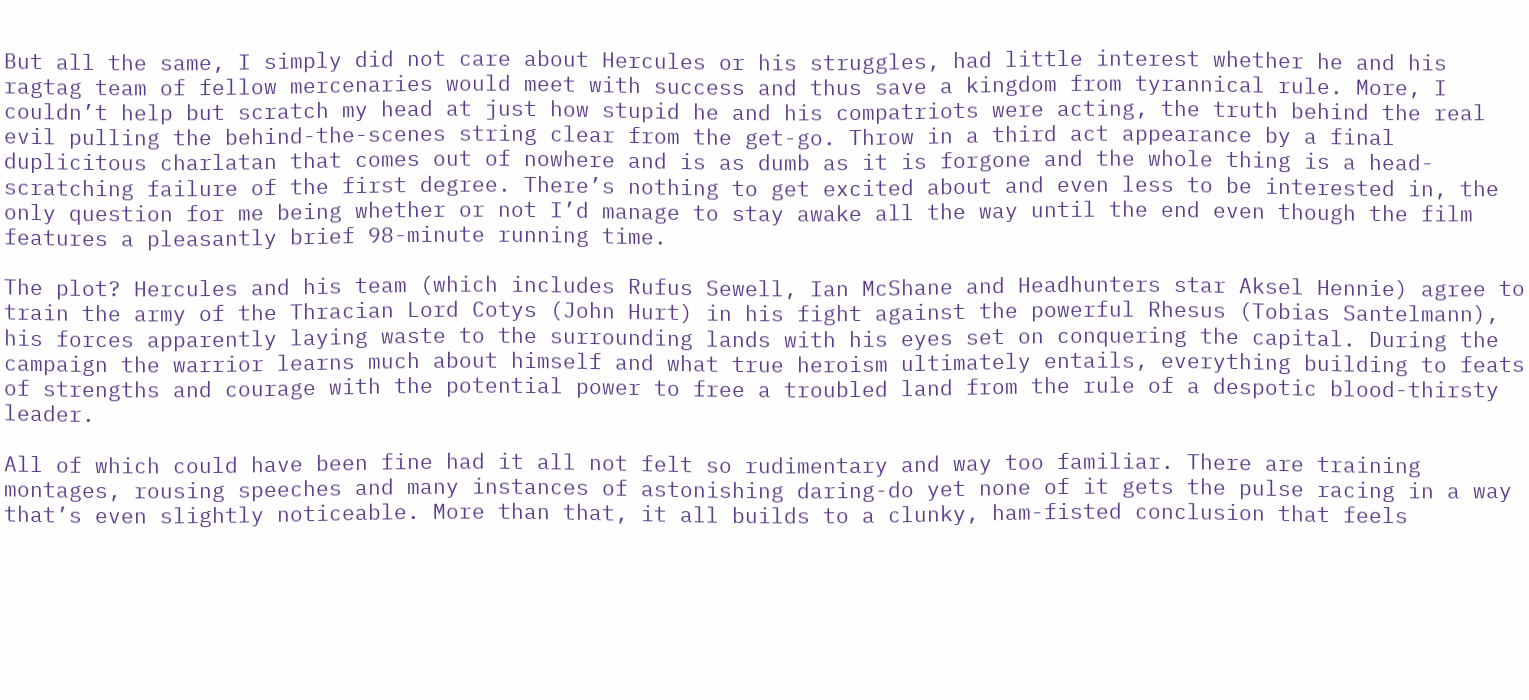But all the same, I simply did not care about Hercules or his struggles, had little interest whether he and his ragtag team of fellow mercenaries would meet with success and thus save a kingdom from tyrannical rule. More, I couldn’t help but scratch my head at just how stupid he and his compatriots were acting, the truth behind the real evil pulling the behind-the-scenes string clear from the get-go. Throw in a third act appearance by a final duplicitous charlatan that comes out of nowhere and is as dumb as it is forgone and the whole thing is a head-scratching failure of the first degree. There’s nothing to get excited about and even less to be interested in, the only question for me being whether or not I’d manage to stay awake all the way until the end even though the film features a pleasantly brief 98-minute running time.

The plot? Hercules and his team (which includes Rufus Sewell, Ian McShane and Headhunters star Aksel Hennie) agree to train the army of the Thracian Lord Cotys (John Hurt) in his fight against the powerful Rhesus (Tobias Santelmann), his forces apparently laying waste to the surrounding lands with his eyes set on conquering the capital. During the campaign the warrior learns much about himself and what true heroism ultimately entails, everything building to feats of strengths and courage with the potential power to free a troubled land from the rule of a despotic blood-thirsty leader.

All of which could have been fine had it all not felt so rudimentary and way too familiar. There are training montages, rousing speeches and many instances of astonishing daring-do yet none of it gets the pulse racing in a way that’s even slightly noticeable. More than that, it all builds to a clunky, ham-fisted conclusion that feels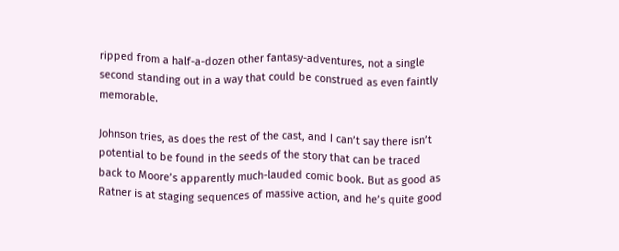ripped from a half-a-dozen other fantasy-adventures, not a single second standing out in a way that could be construed as even faintly memorable.

Johnson tries, as does the rest of the cast, and I can’t say there isn’t potential to be found in the seeds of the story that can be traced back to Moore’s apparently much-lauded comic book. But as good as Ratner is at staging sequences of massive action, and he’s quite good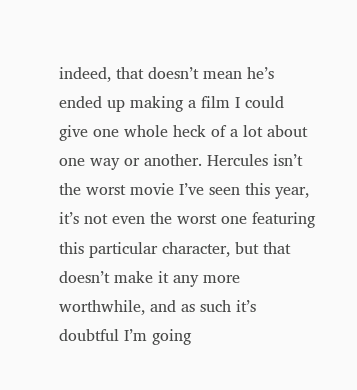indeed, that doesn’t mean he’s ended up making a film I could give one whole heck of a lot about one way or another. Hercules isn’t the worst movie I’ve seen this year, it’s not even the worst one featuring this particular character, but that doesn’t make it any more worthwhile, and as such it’s doubtful I’m going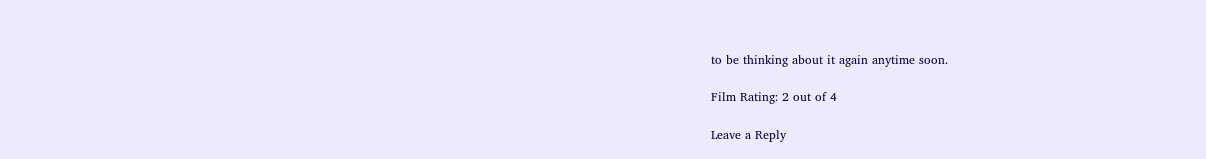to be thinking about it again anytime soon.

Film Rating: 2 out of 4

Leave a Reply